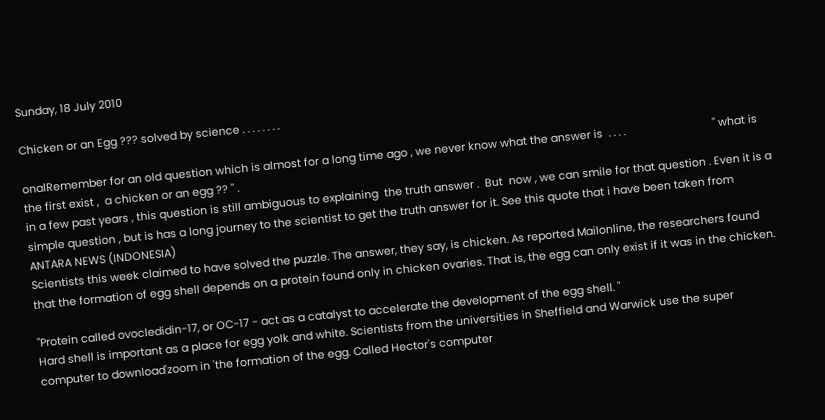Sunday, 18 July 2010

Chicken or an Egg ??? solved by science . . . . . . . .

onalRemember for an old question which is almost for a long time ago , we never know what the answer is  . . . .                             " what is the first exist ,  a chicken or an egg ?? " .
in a few past years , this question is still ambiguous to explaining  the truth answer .  But  now , we can smile for that question . Even it is a simple question , but is has a long journey to the scientist to get the truth answer for it. See this quote that i have been taken from ANTARA NEWS (INDONESIA)
Scientists this week claimed to have solved the puzzle. The answer, they say, is chicken. As reported Mailonline, the researchers found that the formation of egg shell depends on a protein found only in chicken ovaries. That is, the egg can only exist if it was in the chicken.

"Protein called ovocledidin-17, or OC-17 - act as a catalyst to accelerate the development of the egg shell. "
Hard shell is important as a place for egg yolk and white. Scientists from the universities in Sheffield and Warwick use the super computer to download'zoom in 'the formation of the egg. Called Hector's computer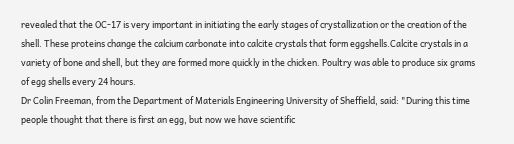revealed that the OC-17 is very important in initiating the early stages of crystallization or the creation of the shell. These proteins change the calcium carbonate into calcite crystals that form eggshells.Calcite crystals in a variety of bone and shell, but they are formed more quickly in the chicken. Poultry was able to produce six grams of egg shells every 24 hours.
Dr Colin Freeman, from the Department of Materials Engineering University of Sheffield, said: "During this time people thought that there is first an egg, but now we have scientific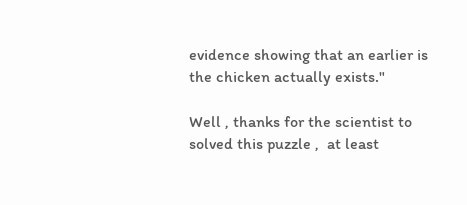evidence showing that an earlier is the chicken actually exists."

Well , thanks for the scientist to solved this puzzle ,  at least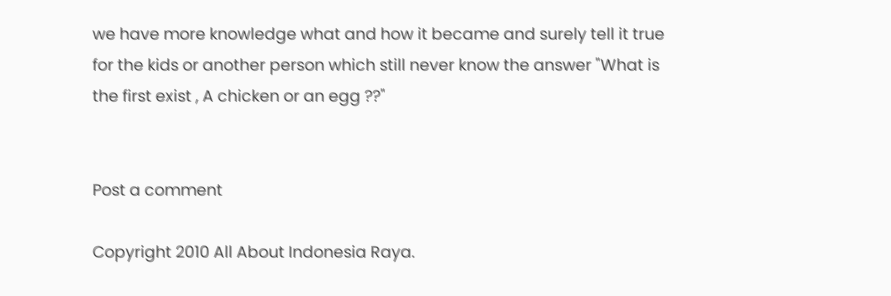we have more knowledge what and how it became and surely tell it true for the kids or another person which still never know the answer "What is the first exist , A chicken or an egg ??"


Post a comment

Copyright 2010 All About Indonesia Raya.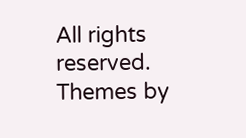All rights reserved.
Themes by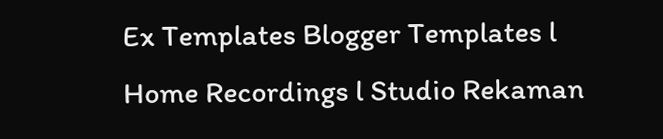Ex Templates Blogger Templates l Home Recordings l Studio Rekaman